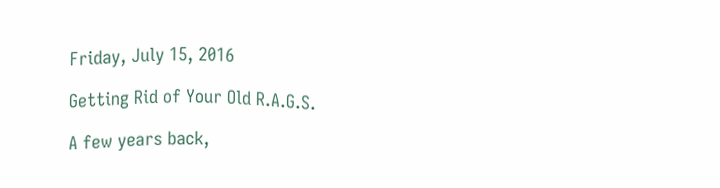Friday, July 15, 2016

Getting Rid of Your Old R.A.G.S.

A few years back,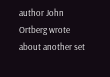author John Ortberg wrote about another set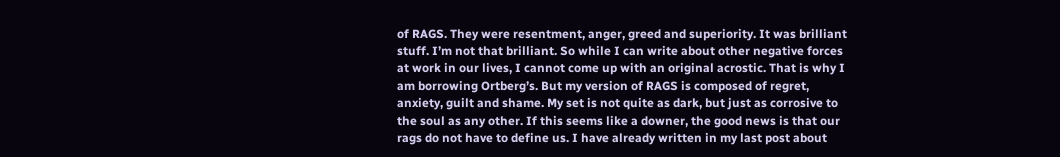of RAGS. They were resentment, anger, greed and superiority. It was brilliant stuff. I’m not that brilliant. So while I can write about other negative forces at work in our lives, I cannot come up with an original acrostic. That is why I am borrowing Ortberg’s. But my version of RAGS is composed of regret, anxiety, guilt and shame. My set is not quite as dark, but just as corrosive to the soul as any other. If this seems like a downer, the good news is that our rags do not have to define us. I have already written in my last post about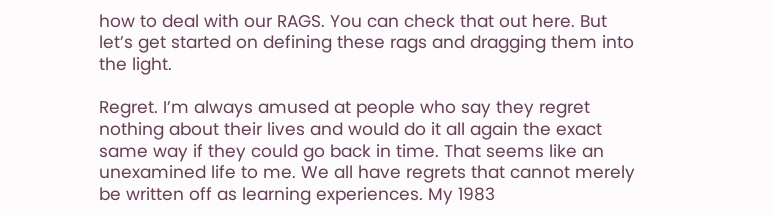how to deal with our RAGS. You can check that out here. But let’s get started on defining these rags and dragging them into the light.

Regret. I’m always amused at people who say they regret nothing about their lives and would do it all again the exact same way if they could go back in time. That seems like an unexamined life to me. We all have regrets that cannot merely be written off as learning experiences. My 1983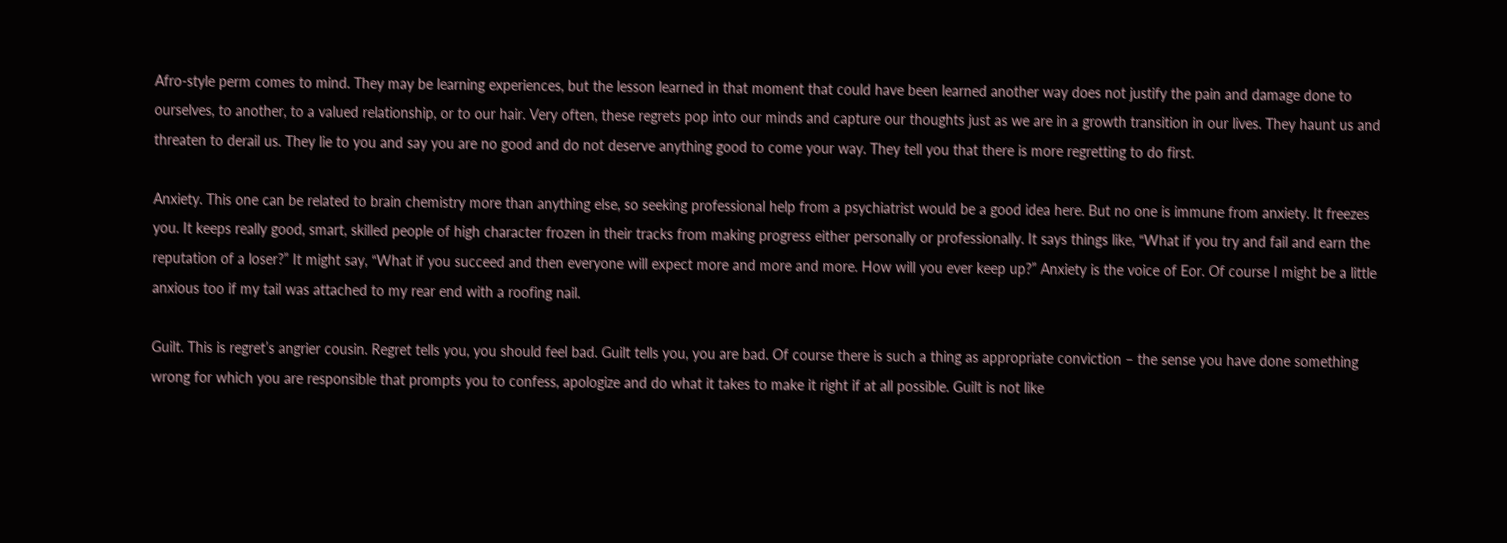Afro-style perm comes to mind. They may be learning experiences, but the lesson learned in that moment that could have been learned another way does not justify the pain and damage done to ourselves, to another, to a valued relationship, or to our hair. Very often, these regrets pop into our minds and capture our thoughts just as we are in a growth transition in our lives. They haunt us and threaten to derail us. They lie to you and say you are no good and do not deserve anything good to come your way. They tell you that there is more regretting to do first.

Anxiety. This one can be related to brain chemistry more than anything else, so seeking professional help from a psychiatrist would be a good idea here. But no one is immune from anxiety. It freezes you. It keeps really good, smart, skilled people of high character frozen in their tracks from making progress either personally or professionally. It says things like, “What if you try and fail and earn the reputation of a loser?” It might say, “What if you succeed and then everyone will expect more and more and more. How will you ever keep up?” Anxiety is the voice of Eor. Of course I might be a little anxious too if my tail was attached to my rear end with a roofing nail.

Guilt. This is regret’s angrier cousin. Regret tells you, you should feel bad. Guilt tells you, you are bad. Of course there is such a thing as appropriate conviction – the sense you have done something wrong for which you are responsible that prompts you to confess, apologize and do what it takes to make it right if at all possible. Guilt is not like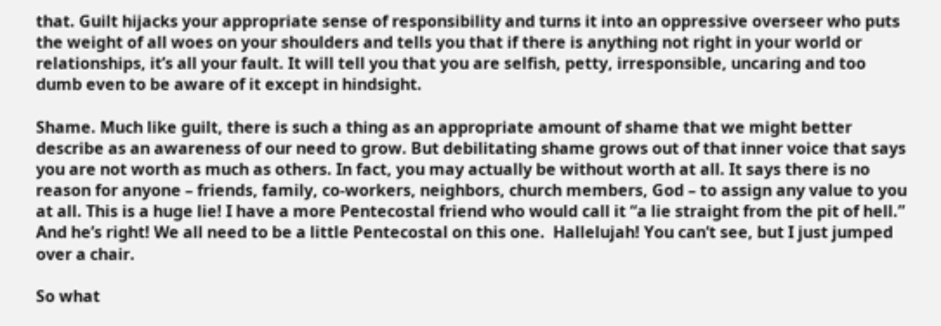that. Guilt hijacks your appropriate sense of responsibility and turns it into an oppressive overseer who puts the weight of all woes on your shoulders and tells you that if there is anything not right in your world or relationships, it’s all your fault. It will tell you that you are selfish, petty, irresponsible, uncaring and too dumb even to be aware of it except in hindsight.

Shame. Much like guilt, there is such a thing as an appropriate amount of shame that we might better describe as an awareness of our need to grow. But debilitating shame grows out of that inner voice that says you are not worth as much as others. In fact, you may actually be without worth at all. It says there is no reason for anyone – friends, family, co-workers, neighbors, church members, God – to assign any value to you at all. This is a huge lie! I have a more Pentecostal friend who would call it “a lie straight from the pit of hell.” And he’s right! We all need to be a little Pentecostal on this one.  Hallelujah! You can’t see, but I just jumped over a chair.

So what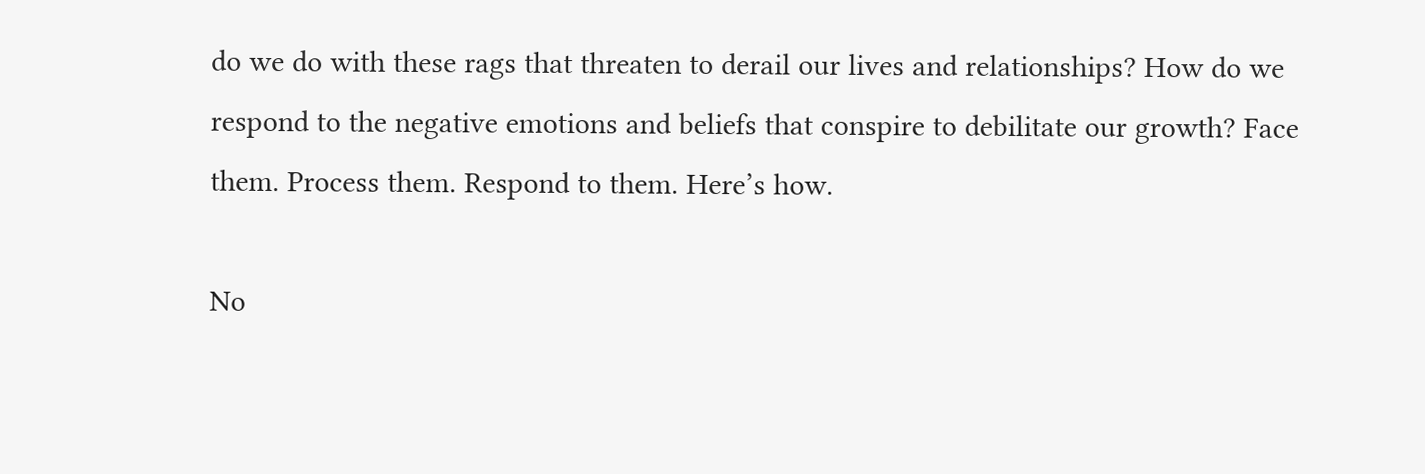do we do with these rags that threaten to derail our lives and relationships? How do we respond to the negative emotions and beliefs that conspire to debilitate our growth? Face them. Process them. Respond to them. Here’s how.

No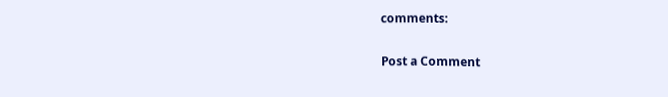comments:

Post a Comment